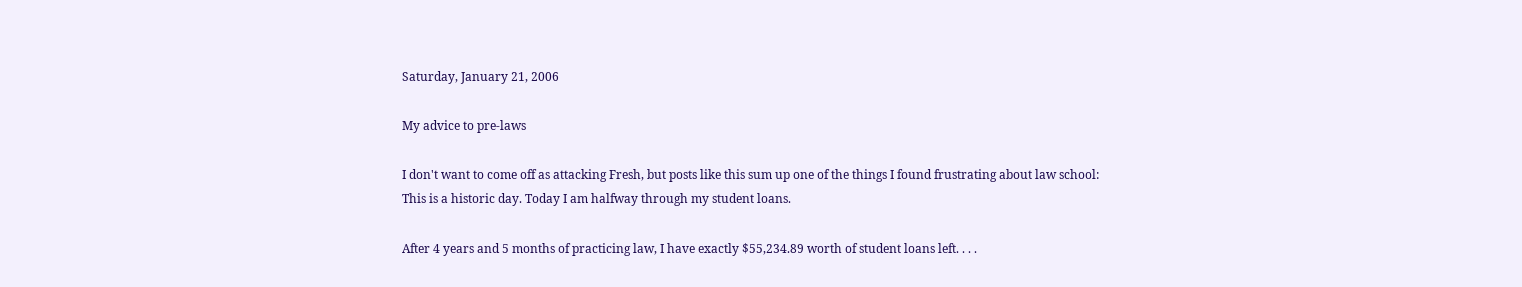Saturday, January 21, 2006

My advice to pre-laws

I don't want to come off as attacking Fresh, but posts like this sum up one of the things I found frustrating about law school:
This is a historic day. Today I am halfway through my student loans.

After 4 years and 5 months of practicing law, I have exactly $55,234.89 worth of student loans left. . . .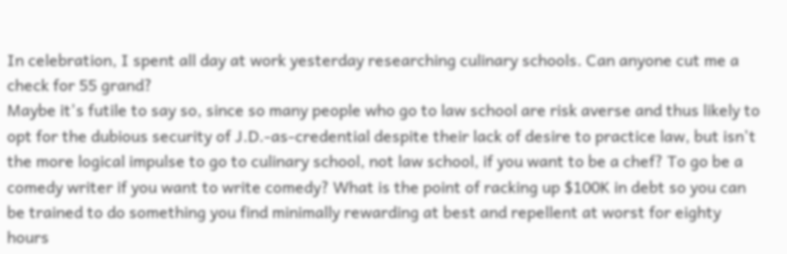In celebration, I spent all day at work yesterday researching culinary schools. Can anyone cut me a check for 55 grand?
Maybe it's futile to say so, since so many people who go to law school are risk averse and thus likely to opt for the dubious security of J.D.-as-credential despite their lack of desire to practice law, but isn't the more logical impulse to go to culinary school, not law school, if you want to be a chef? To go be a comedy writer if you want to write comedy? What is the point of racking up $100K in debt so you can be trained to do something you find minimally rewarding at best and repellent at worst for eighty hours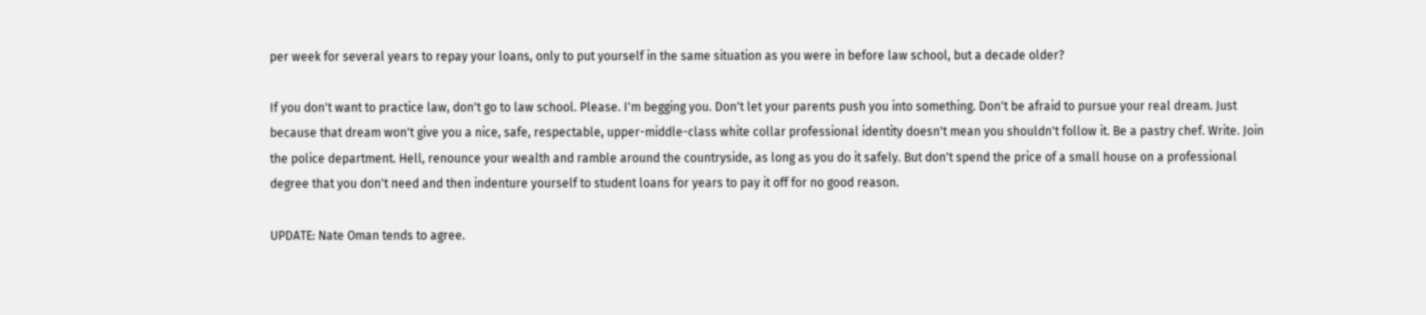per week for several years to repay your loans, only to put yourself in the same situation as you were in before law school, but a decade older?

If you don't want to practice law, don't go to law school. Please. I'm begging you. Don't let your parents push you into something. Don't be afraid to pursue your real dream. Just because that dream won't give you a nice, safe, respectable, upper-middle-class white collar professional identity doesn't mean you shouldn't follow it. Be a pastry chef. Write. Join the police department. Hell, renounce your wealth and ramble around the countryside, as long as you do it safely. But don't spend the price of a small house on a professional degree that you don't need and then indenture yourself to student loans for years to pay it off for no good reason.

UPDATE: Nate Oman tends to agree.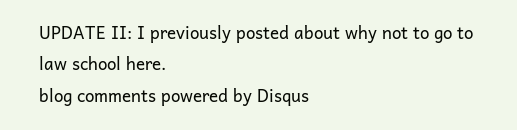UPDATE II: I previously posted about why not to go to law school here.
blog comments powered by Disqus